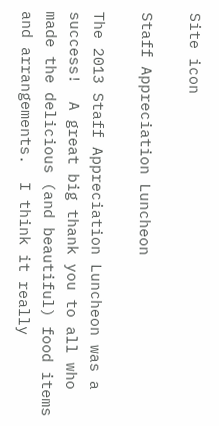Site icon

Staff Appreciation Luncheon

The 2013 Staff Appreciation Luncheon was a success!  A great big thank you to all who made the delicious (and beautiful) food items and arrangements.  I think it really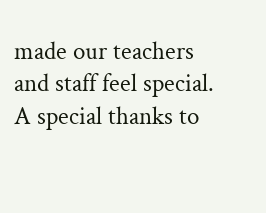made our teachers and staff feel special.  A special thanks to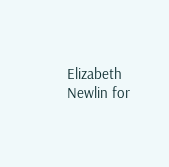Elizabeth Newlin for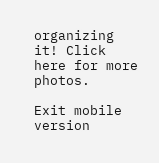organizing it! Click here for more photos.

Exit mobile version